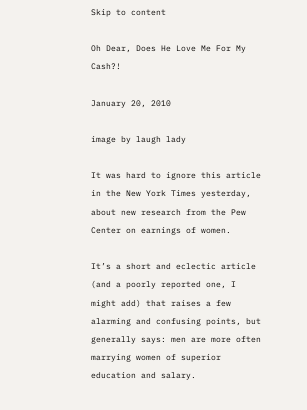Skip to content

Oh Dear, Does He Love Me For My Cash?!

January 20, 2010

image by laugh lady

It was hard to ignore this article in the New York Times yesterday, about new research from the Pew Center on earnings of women.

It’s a short and eclectic article (and a poorly reported one, I might add) that raises a few alarming and confusing points, but generally says: men are more often marrying women of superior education and salary.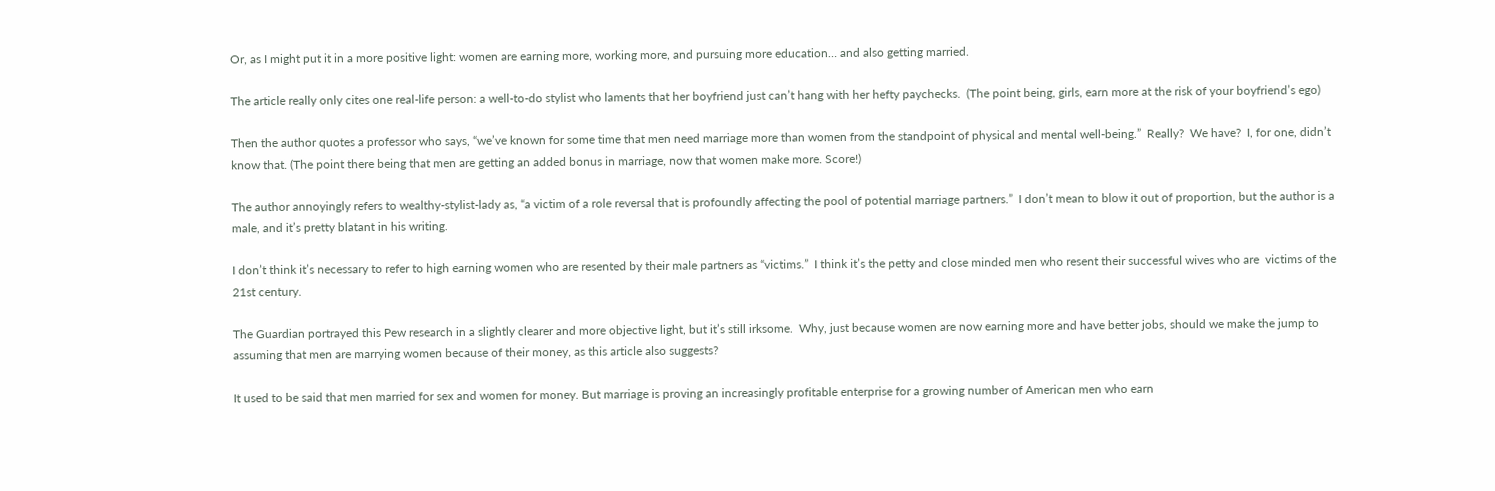Or, as I might put it in a more positive light: women are earning more, working more, and pursuing more education… and also getting married.

The article really only cites one real-life person: a well-to-do stylist who laments that her boyfriend just can’t hang with her hefty paychecks.  (The point being, girls, earn more at the risk of your boyfriend’s ego)

Then the author quotes a professor who says, “we’ve known for some time that men need marriage more than women from the standpoint of physical and mental well-being.”  Really?  We have?  I, for one, didn’t know that. (The point there being that men are getting an added bonus in marriage, now that women make more. Score!)

The author annoyingly refers to wealthy-stylist-lady as, “a victim of a role reversal that is profoundly affecting the pool of potential marriage partners.”  I don’t mean to blow it out of proportion, but the author is a male, and it’s pretty blatant in his writing.

I don’t think it’s necessary to refer to high earning women who are resented by their male partners as “victims.”  I think it’s the petty and close minded men who resent their successful wives who are  victims of the 21st century.

The Guardian portrayed this Pew research in a slightly clearer and more objective light, but it’s still irksome.  Why, just because women are now earning more and have better jobs, should we make the jump to assuming that men are marrying women because of their money, as this article also suggests?

It used to be said that men married for sex and women for money. But marriage is proving an increasingly profitable enterprise for a growing number of American men who earn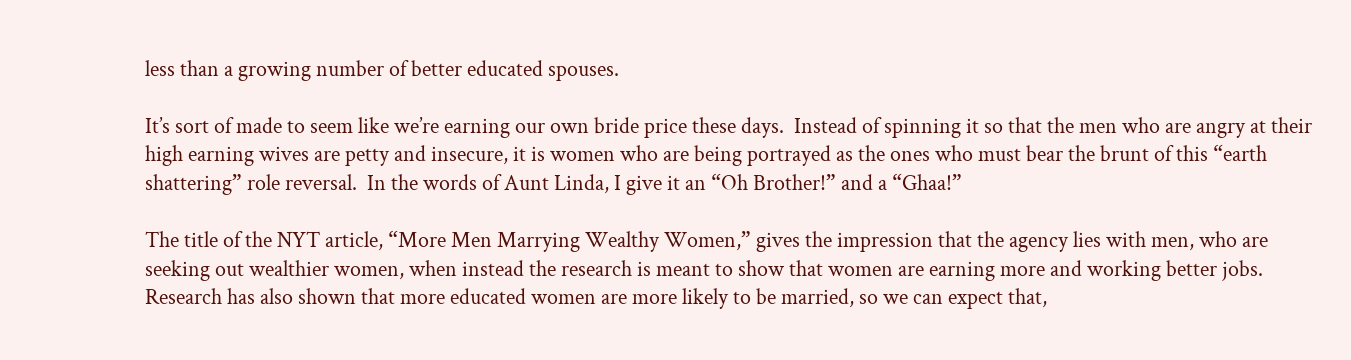less than a growing number of better educated spouses.

It’s sort of made to seem like we’re earning our own bride price these days.  Instead of spinning it so that the men who are angry at their high earning wives are petty and insecure, it is women who are being portrayed as the ones who must bear the brunt of this “earth shattering” role reversal.  In the words of Aunt Linda, I give it an “Oh Brother!” and a “Ghaa!”

The title of the NYT article, “More Men Marrying Wealthy Women,” gives the impression that the agency lies with men, who are seeking out wealthier women, when instead the research is meant to show that women are earning more and working better jobs.  Research has also shown that more educated women are more likely to be married, so we can expect that,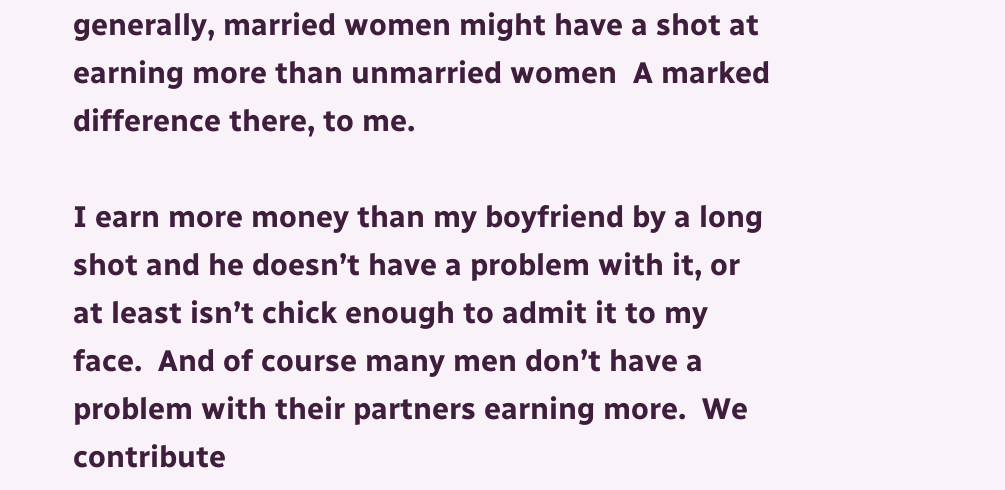generally, married women might have a shot at earning more than unmarried women  A marked difference there, to me.

I earn more money than my boyfriend by a long shot and he doesn’t have a problem with it, or at least isn’t chick enough to admit it to my face.  And of course many men don’t have a problem with their partners earning more.  We contribute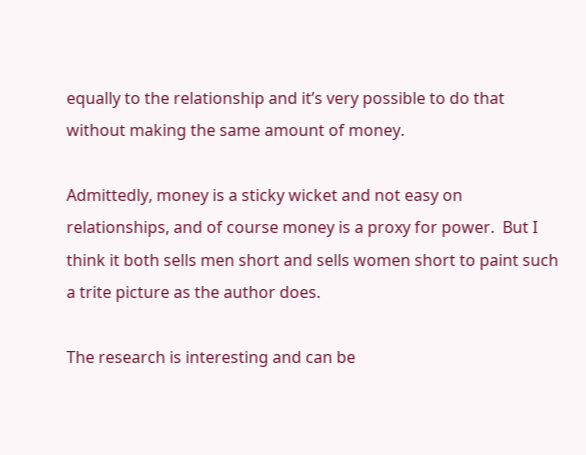equally to the relationship and it’s very possible to do that without making the same amount of money.

Admittedly, money is a sticky wicket and not easy on relationships, and of course money is a proxy for power.  But I think it both sells men short and sells women short to paint such a trite picture as the author does.

The research is interesting and can be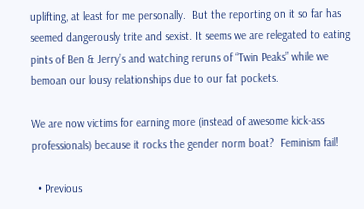uplifting, at least for me personally.  But the reporting on it so far has seemed dangerously trite and sexist. It seems we are relegated to eating pints of Ben & Jerry’s and watching reruns of “Twin Peaks” while we bemoan our lousy relationships due to our fat pockets.

We are now victims for earning more (instead of awesome kick-ass professionals) because it rocks the gender norm boat?  Feminism fail!

  • Previous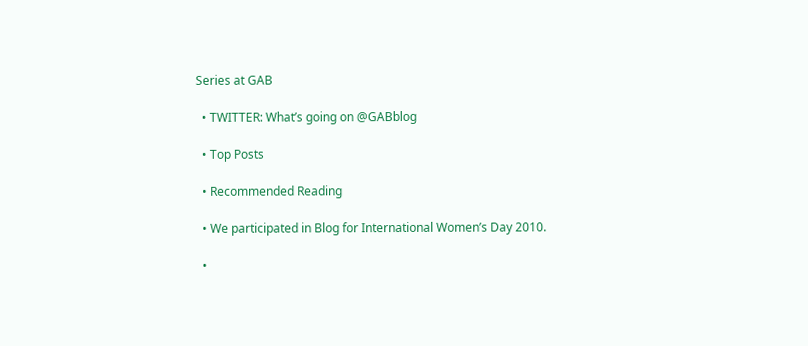Series at GAB

  • TWITTER: What’s going on @GABblog

  • Top Posts

  • Recommended Reading

  • We participated in Blog for International Women’s Day 2010.

  •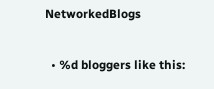NetworkedBlogs

  • %d bloggers like this: